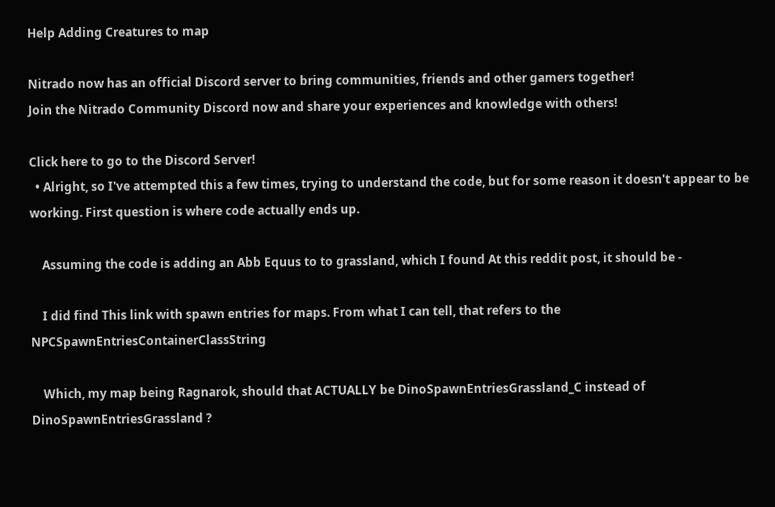Help Adding Creatures to map

Nitrado now has an official Discord server to bring communities, friends and other gamers together!
Join the Nitrado Community Discord now and share your experiences and knowledge with others!

Click here to go to the Discord Server!
  • Alright, so I've attempted this a few times, trying to understand the code, but for some reason it doesn't appear to be working. First question is where code actually ends up.

    Assuming the code is adding an Abb Equus to to grassland, which I found At this reddit post, it should be -

    I did find This link with spawn entries for maps. From what I can tell, that refers to the NPCSpawnEntriesContainerClassString

    Which, my map being Ragnarok, should that ACTUALLY be DinoSpawnEntriesGrassland_C instead of DinoSpawnEntriesGrassland ?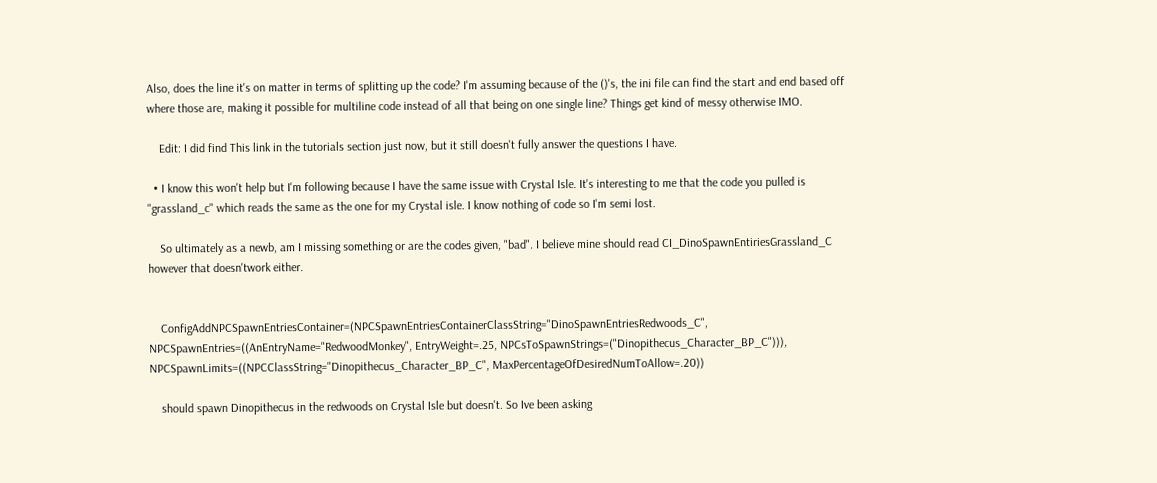Also, does the line it's on matter in terms of splitting up the code? I'm assuming because of the ()'s, the ini file can find the start and end based off where those are, making it possible for multiline code instead of all that being on one single line? Things get kind of messy otherwise IMO.

    Edit: I did find This link in the tutorials section just now, but it still doesn't fully answer the questions I have.

  • I know this won't help but I'm following because I have the same issue with Crystal Isle. It's interesting to me that the code you pulled is "grassland_c" which reads the same as the one for my Crystal isle. I know nothing of code so I'm semi lost.

    So ultimately as a newb, am I missing something or are the codes given, "bad". I believe mine should read CI_DinoSpawnEntiriesGrassland_C however that doesn'twork either.


    ConfigAddNPCSpawnEntriesContainer=(NPCSpawnEntriesContainerClassString="DinoSpawnEntriesRedwoods_C", NPCSpawnEntries=((AnEntryName="RedwoodMonkey", EntryWeight=.25, NPCsToSpawnStrings=("Dinopithecus_Character_BP_C"))), NPCSpawnLimits=((NPCClassString="Dinopithecus_Character_BP_C", MaxPercentageOfDesiredNumToAllow=.20))

    should spawn Dinopithecus in the redwoods on Crystal Isle but doesn't. So Ive been asking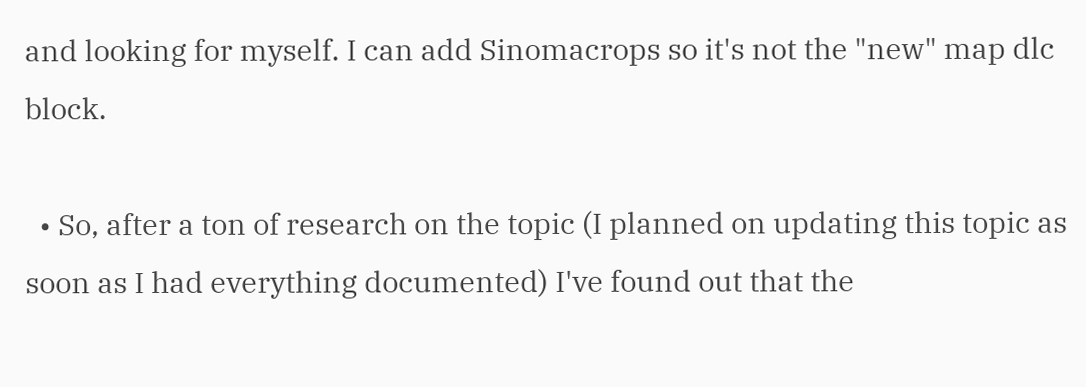and looking for myself. I can add Sinomacrops so it's not the "new" map dlc block.

  • So, after a ton of research on the topic (I planned on updating this topic as soon as I had everything documented) I've found out that the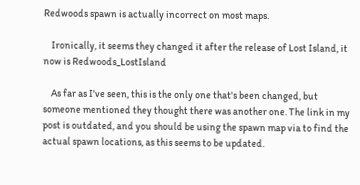Redwoods spawn is actually incorrect on most maps.

    Ironically, it seems they changed it after the release of Lost Island, it now is Redwoods_LostIsland

    As far as I've seen, this is the only one that's been changed, but someone mentioned they thought there was another one. The link in my post is outdated, and you should be using the spawn map via to find the actual spawn locations, as this seems to be updated.